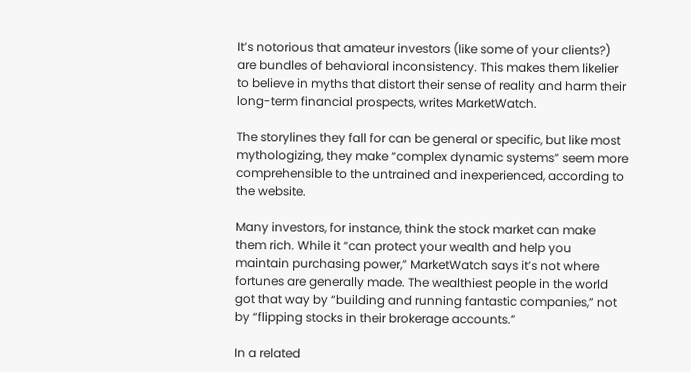It’s notorious that amateur investors (like some of your clients?) are bundles of behavioral inconsistency. This makes them likelier to believe in myths that distort their sense of reality and harm their long-term financial prospects, writes MarketWatch.

The storylines they fall for can be general or specific, but like most mythologizing, they make “complex dynamic systems” seem more comprehensible to the untrained and inexperienced, according to the website.

Many investors, for instance, think the stock market can make them rich. While it “can protect your wealth and help you maintain purchasing power,” MarketWatch says it’s not where fortunes are generally made. The wealthiest people in the world got that way by “building and running fantastic companies,” not by “flipping stocks in their brokerage accounts.”

In a related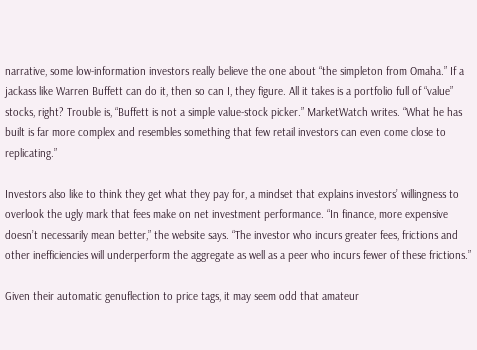narrative, some low-information investors really believe the one about “the simpleton from Omaha.” If a jackass like Warren Buffett can do it, then so can I, they figure. All it takes is a portfolio full of “value” stocks, right? Trouble is, “Buffett is not a simple value-stock picker.” MarketWatch writes. “What he has built is far more complex and resembles something that few retail investors can even come close to replicating.”

Investors also like to think they get what they pay for, a mindset that explains investors’ willingness to overlook the ugly mark that fees make on net investment performance. “In finance, more expensive doesn’t necessarily mean better,” the website says. “The investor who incurs greater fees, frictions and other inefficiencies will underperform the aggregate as well as a peer who incurs fewer of these frictions.”

Given their automatic genuflection to price tags, it may seem odd that amateur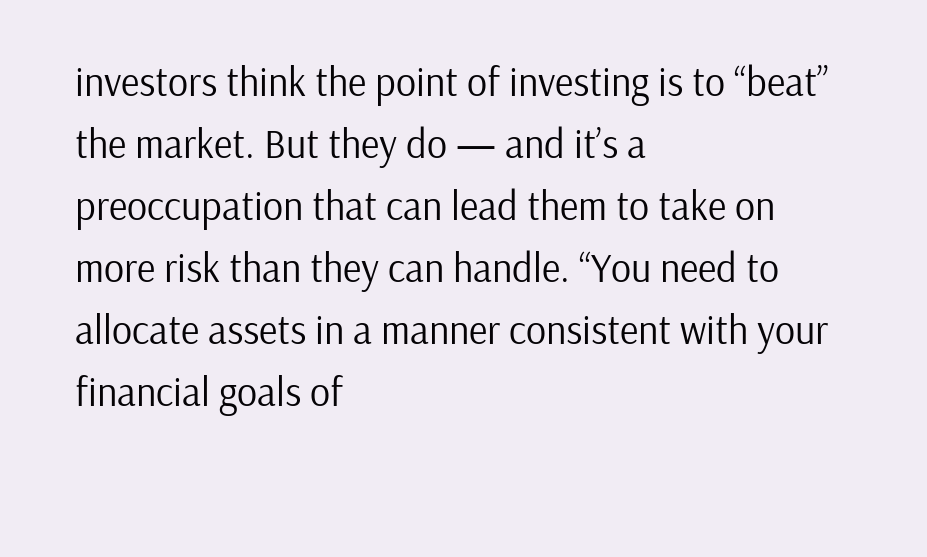investors think the point of investing is to “beat” the market. But they do — and it’s a preoccupation that can lead them to take on more risk than they can handle. “You need to allocate assets in a manner consistent with your financial goals of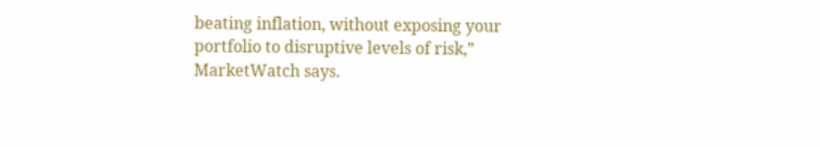beating inflation, without exposing your portfolio to disruptive levels of risk,” MarketWatch says.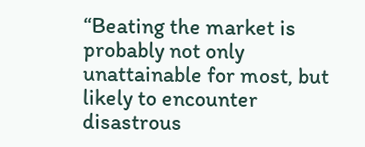“Beating the market is probably not only unattainable for most, but likely to encounter disastrous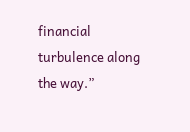financial turbulence along the way.”